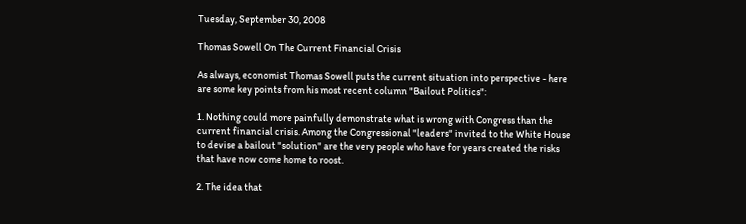Tuesday, September 30, 2008

Thomas Sowell On The Current Financial Crisis

As always, economist Thomas Sowell puts the current situation into perspective - here are some key points from his most recent column "Bailout Politics":

1. Nothing could more painfully demonstrate what is wrong with Congress than the current financial crisis. Among the Congressional "leaders" invited to the White House to devise a bailout "solution" are the very people who have for years created the risks that have now come home to roost.

2. The idea that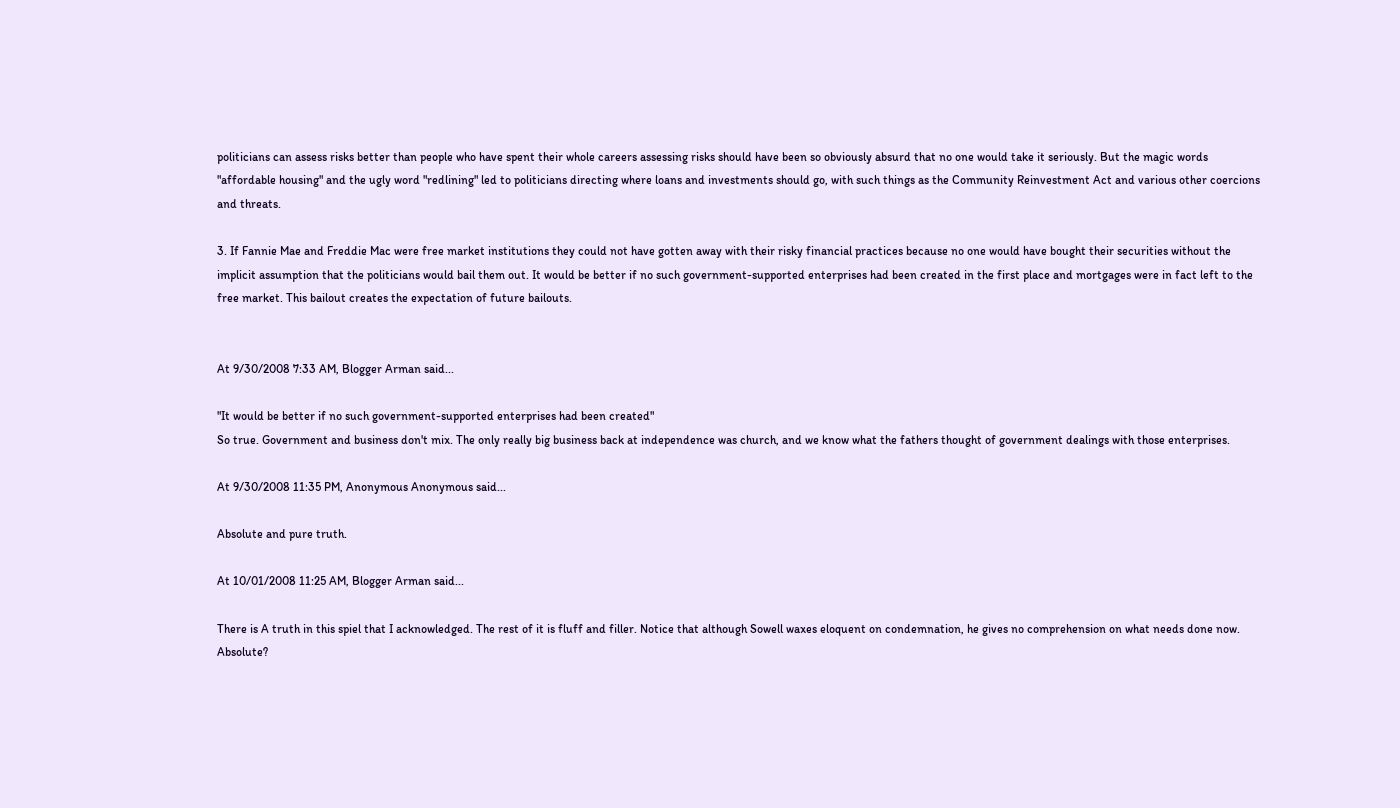politicians can assess risks better than people who have spent their whole careers assessing risks should have been so obviously absurd that no one would take it seriously. But the magic words "affordable housing" and the ugly word "redlining" led to politicians directing where loans and investments should go, with such things as the Community Reinvestment Act and various other coercions and threats.

3. If Fannie Mae and Freddie Mac were free market institutions they could not have gotten away with their risky financial practices because no one would have bought their securities without the implicit assumption that the politicians would bail them out. It would be better if no such government-supported enterprises had been created in the first place and mortgages were in fact left to the free market. This bailout creates the expectation of future bailouts.


At 9/30/2008 7:33 AM, Blogger Arman said...

"It would be better if no such government-supported enterprises had been created"
So true. Government and business don't mix. The only really big business back at independence was church, and we know what the fathers thought of government dealings with those enterprises.

At 9/30/2008 11:35 PM, Anonymous Anonymous said...

Absolute and pure truth.

At 10/01/2008 11:25 AM, Blogger Arman said...

There is A truth in this spiel that I acknowledged. The rest of it is fluff and filler. Notice that although Sowell waxes eloquent on condemnation, he gives no comprehension on what needs done now.
Absolute?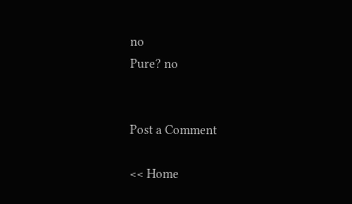no
Pure? no


Post a Comment

<< Home